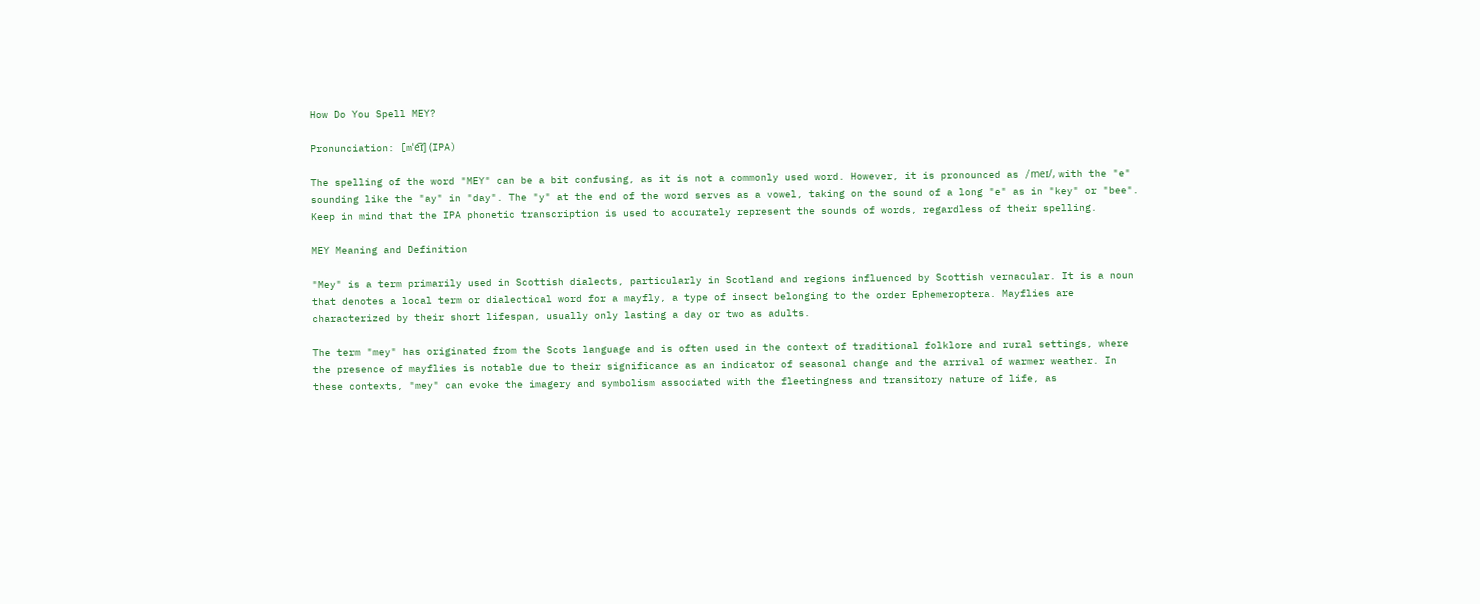How Do You Spell MEY?

Pronunciation: [mˈe͡ɪ] (IPA)

The spelling of the word "MEY" can be a bit confusing, as it is not a commonly used word. However, it is pronounced as /meɪ/, with the "e" sounding like the "ay" in "day". The "y" at the end of the word serves as a vowel, taking on the sound of a long "e" as in "key" or "bee". Keep in mind that the IPA phonetic transcription is used to accurately represent the sounds of words, regardless of their spelling.

MEY Meaning and Definition

"Mey" is a term primarily used in Scottish dialects, particularly in Scotland and regions influenced by Scottish vernacular. It is a noun that denotes a local term or dialectical word for a mayfly, a type of insect belonging to the order Ephemeroptera. Mayflies are characterized by their short lifespan, usually only lasting a day or two as adults.

The term "mey" has originated from the Scots language and is often used in the context of traditional folklore and rural settings, where the presence of mayflies is notable due to their significance as an indicator of seasonal change and the arrival of warmer weather. In these contexts, "mey" can evoke the imagery and symbolism associated with the fleetingness and transitory nature of life, as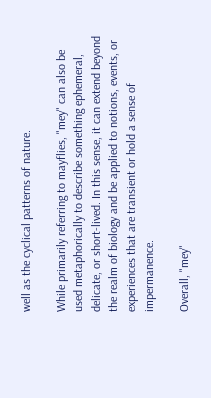well as the cyclical patterns of nature.

While primarily referring to mayflies, "mey" can also be used metaphorically to describe something ephemeral, delicate, or short-lived. In this sense, it can extend beyond the realm of biology and be applied to notions, events, or experiences that are transient or hold a sense of impermanence.

Overall, "mey"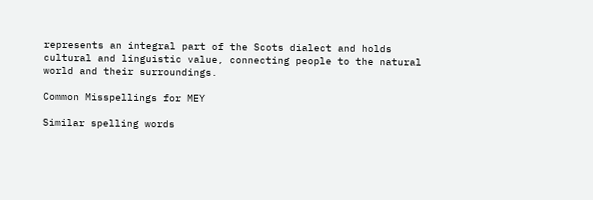represents an integral part of the Scots dialect and holds cultural and linguistic value, connecting people to the natural world and their surroundings.

Common Misspellings for MEY

Similar spelling words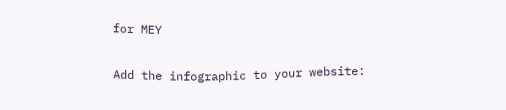for MEY


Add the infographic to your website: